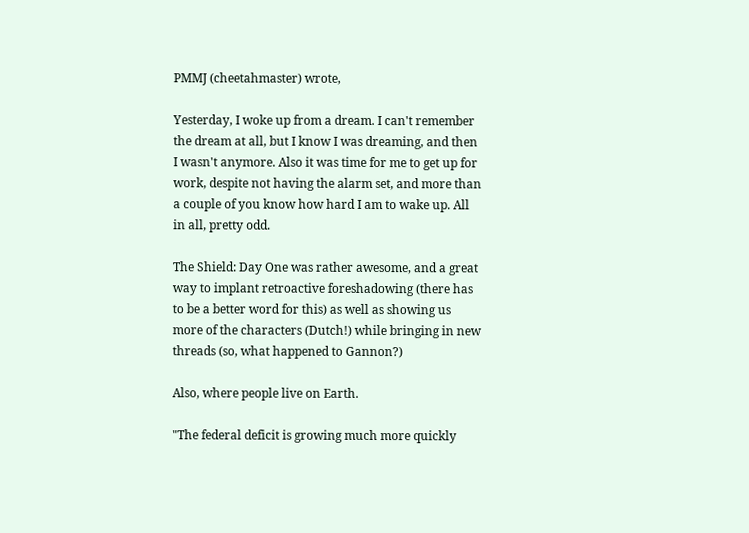PMMJ (cheetahmaster) wrote,

Yesterday, I woke up from a dream. I can't remember the dream at all, but I know I was dreaming, and then I wasn't anymore. Also it was time for me to get up for work, despite not having the alarm set, and more than a couple of you know how hard I am to wake up. All in all, pretty odd.

The Shield: Day One was rather awesome, and a great way to implant retroactive foreshadowing (there has to be a better word for this) as well as showing us more of the characters (Dutch!) while bringing in new threads (so, what happened to Gannon?)

Also, where people live on Earth.

"The federal deficit is growing much more quickly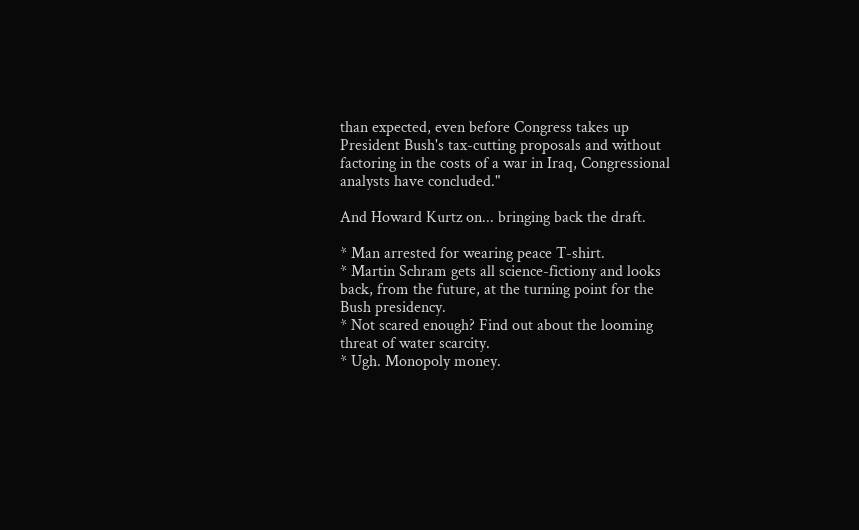than expected, even before Congress takes up President Bush's tax-cutting proposals and without factoring in the costs of a war in Iraq, Congressional analysts have concluded."

And Howard Kurtz on... bringing back the draft.

* Man arrested for wearing peace T-shirt.
* Martin Schram gets all science-fictiony and looks back, from the future, at the turning point for the Bush presidency.
* Not scared enough? Find out about the looming threat of water scarcity.
* Ugh. Monopoly money.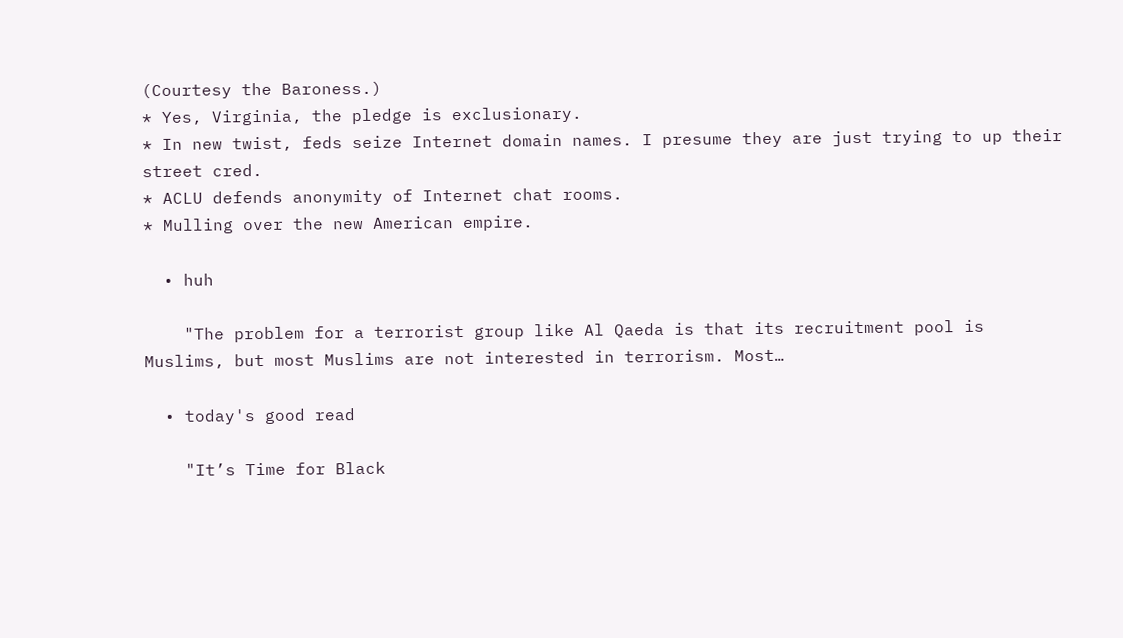(Courtesy the Baroness.)
* Yes, Virginia, the pledge is exclusionary.
* In new twist, feds seize Internet domain names. I presume they are just trying to up their street cred.
* ACLU defends anonymity of Internet chat rooms.
* Mulling over the new American empire.

  • huh

    "The problem for a terrorist group like Al Qaeda is that its recruitment pool is Muslims, but most Muslims are not interested in terrorism. Most…

  • today's good read

    "It’s Time for Black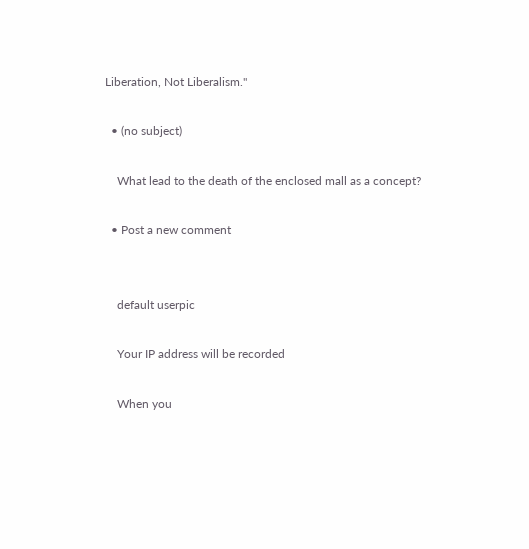Liberation, Not Liberalism."

  • (no subject)

    What lead to the death of the enclosed mall as a concept?

  • Post a new comment


    default userpic

    Your IP address will be recorded

    When you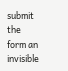submit the form an invisible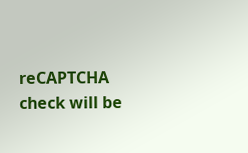reCAPTCHA check will be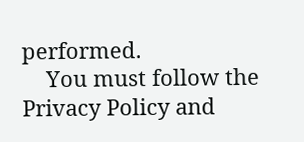performed.
    You must follow the Privacy Policy and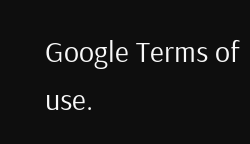Google Terms of use.